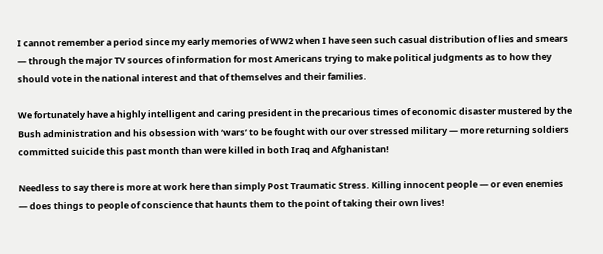I cannot remember a period since my early memories of WW2 when I have seen such casual distribution of lies and smears — through the major TV sources of information for most Americans trying to make political judgments as to how they should vote in the national interest and that of themselves and their families.

We fortunately have a highly intelligent and caring president in the precarious times of economic disaster mustered by the Bush administration and his obsession with ‘wars’ to be fought with our over stressed military — more returning soldiers committed suicide this past month than were killed in both Iraq and Afghanistan!

Needless to say there is more at work here than simply Post Traumatic Stress. Killing innocent people — or even enemies — does things to people of conscience that haunts them to the point of taking their own lives!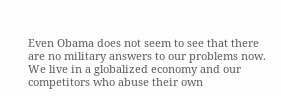Even Obama does not seem to see that there are no military answers to our problems now. We live in a globalized economy and our competitors who abuse their own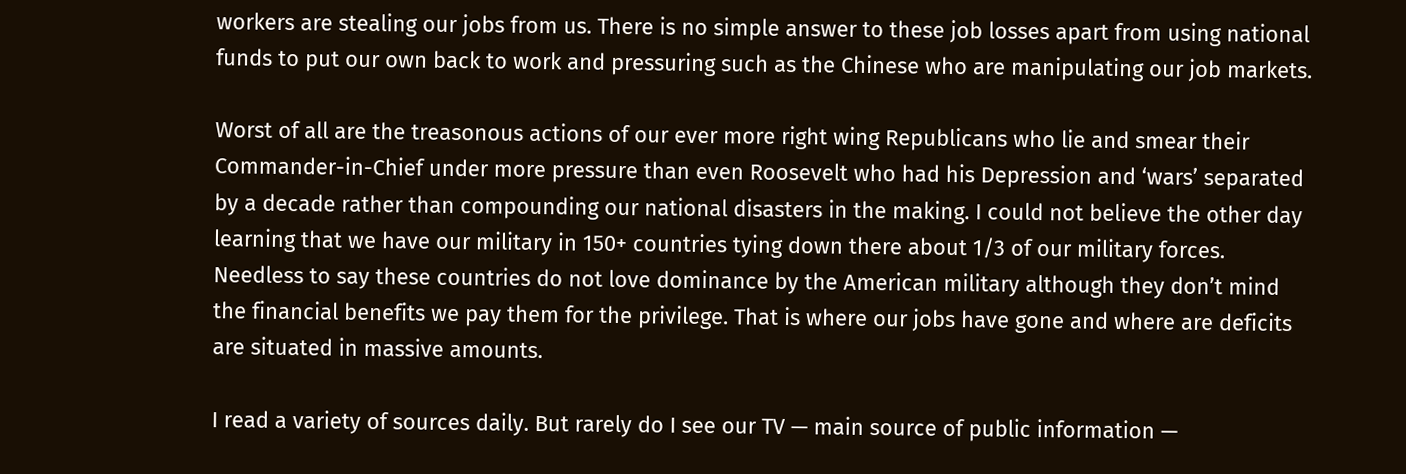workers are stealing our jobs from us. There is no simple answer to these job losses apart from using national funds to put our own back to work and pressuring such as the Chinese who are manipulating our job markets.

Worst of all are the treasonous actions of our ever more right wing Republicans who lie and smear their Commander-in-Chief under more pressure than even Roosevelt who had his Depression and ‘wars’ separated by a decade rather than compounding our national disasters in the making. I could not believe the other day learning that we have our military in 150+ countries tying down there about 1/3 of our military forces. Needless to say these countries do not love dominance by the American military although they don’t mind the financial benefits we pay them for the privilege. That is where our jobs have gone and where are deficits are situated in massive amounts.

I read a variety of sources daily. But rarely do I see our TV — main source of public information —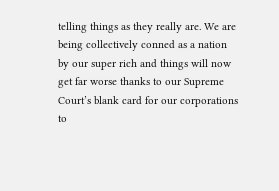telling things as they really are. We are being collectively conned as a nation by our super rich and things will now get far worse thanks to our Supreme Court’s blank card for our corporations to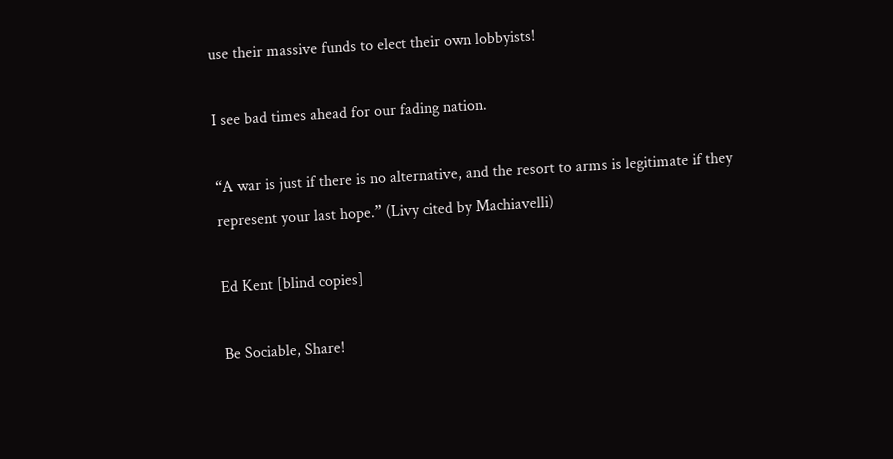use their massive funds to elect their own lobbyists!

I see bad times ahead for our fading nation.

“A war is just if there is no alternative, and the resort to arms is legitimate if they represent your last hope.” (Livy cited by Machiavelli)

Ed Kent [blind copies]

Be Sociable, Share!